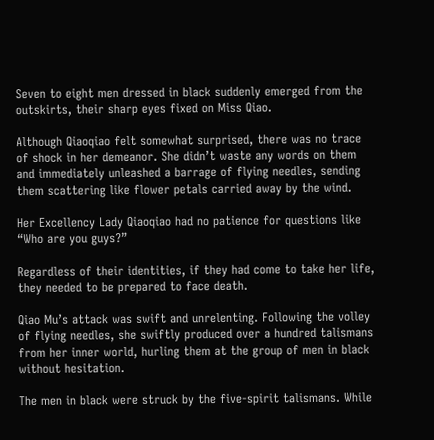Seven to eight men dressed in black suddenly emerged from the outskirts, their sharp eyes fixed on Miss Qiao.

Although Qiaoqiao felt somewhat surprised, there was no trace of shock in her demeanor. She didn’t waste any words on them and immediately unleashed a barrage of flying needles, sending them scattering like flower petals carried away by the wind.

Her Excellency Lady Qiaoqiao had no patience for questions like “Who are you guys?”

Regardless of their identities, if they had come to take her life, they needed to be prepared to face death.

Qiao Mu’s attack was swift and unrelenting. Following the volley of flying needles, she swiftly produced over a hundred talismans from her inner world, hurling them at the group of men in black without hesitation.

The men in black were struck by the five-spirit talismans. While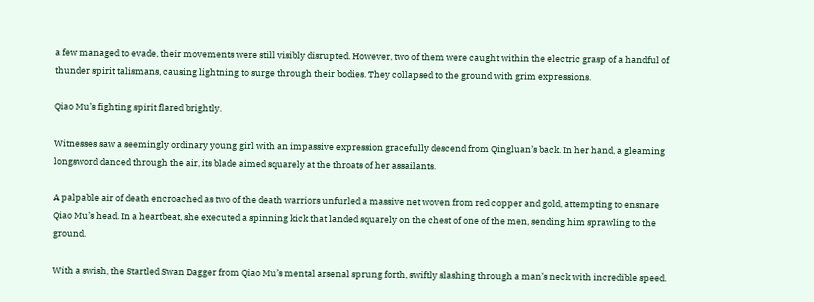a few managed to evade, their movements were still visibly disrupted. However, two of them were caught within the electric grasp of a handful of thunder spirit talismans, causing lightning to surge through their bodies. They collapsed to the ground with grim expressions.

Qiao Mu’s fighting spirit flared brightly.

Witnesses saw a seemingly ordinary young girl with an impassive expression gracefully descend from Qingluan’s back. In her hand, a gleaming longsword danced through the air, its blade aimed squarely at the throats of her assailants.

A palpable air of death encroached as two of the death warriors unfurled a massive net woven from red copper and gold, attempting to ensnare Qiao Mu’s head. In a heartbeat, she executed a spinning kick that landed squarely on the chest of one of the men, sending him sprawling to the ground.

With a swish, the Startled Swan Dagger from Qiao Mu’s mental arsenal sprung forth, swiftly slashing through a man’s neck with incredible speed.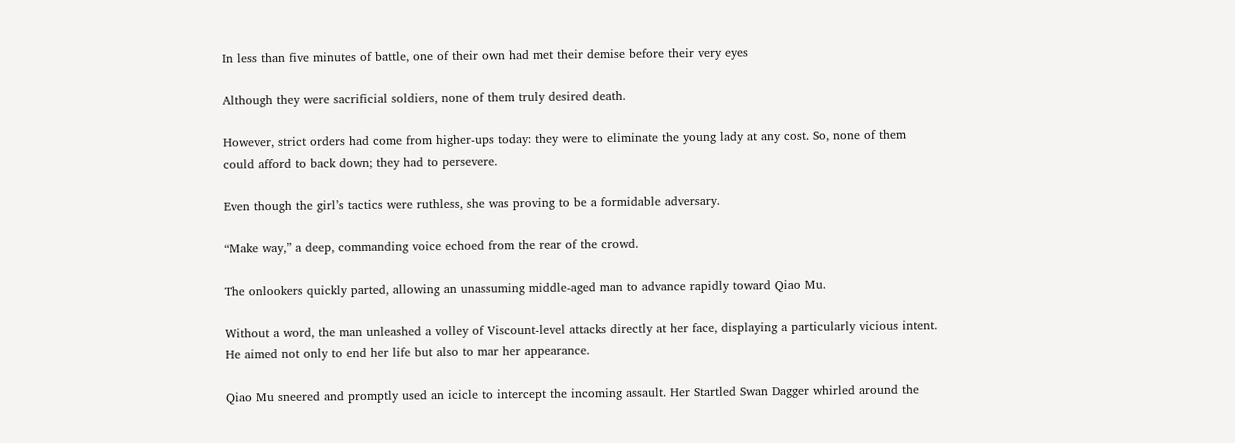In less than five minutes of battle, one of their own had met their demise before their very eyes

Although they were sacrificial soldiers, none of them truly desired death.

However, strict orders had come from higher-ups today: they were to eliminate the young lady at any cost. So, none of them could afford to back down; they had to persevere.

Even though the girl’s tactics were ruthless, she was proving to be a formidable adversary.

“Make way,” a deep, commanding voice echoed from the rear of the crowd.

The onlookers quickly parted, allowing an unassuming middle-aged man to advance rapidly toward Qiao Mu.

Without a word, the man unleashed a volley of Viscount-level attacks directly at her face, displaying a particularly vicious intent. He aimed not only to end her life but also to mar her appearance.

Qiao Mu sneered and promptly used an icicle to intercept the incoming assault. Her Startled Swan Dagger whirled around the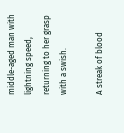middle-aged man with lightning speed, returning to her grasp with a swish.

A streak of blood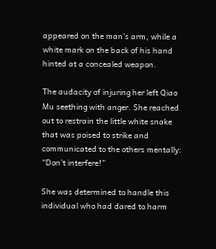appeared on the man’s arm, while a white mark on the back of his hand hinted at a concealed weapon.

The audacity of injuring her left Qiao Mu seething with anger. She reached out to restrain the little white snake that was poised to strike and communicated to the others mentally: “Don’t interfere!”

She was determined to handle this individual who had dared to harm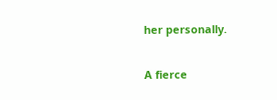her personally.

A fierce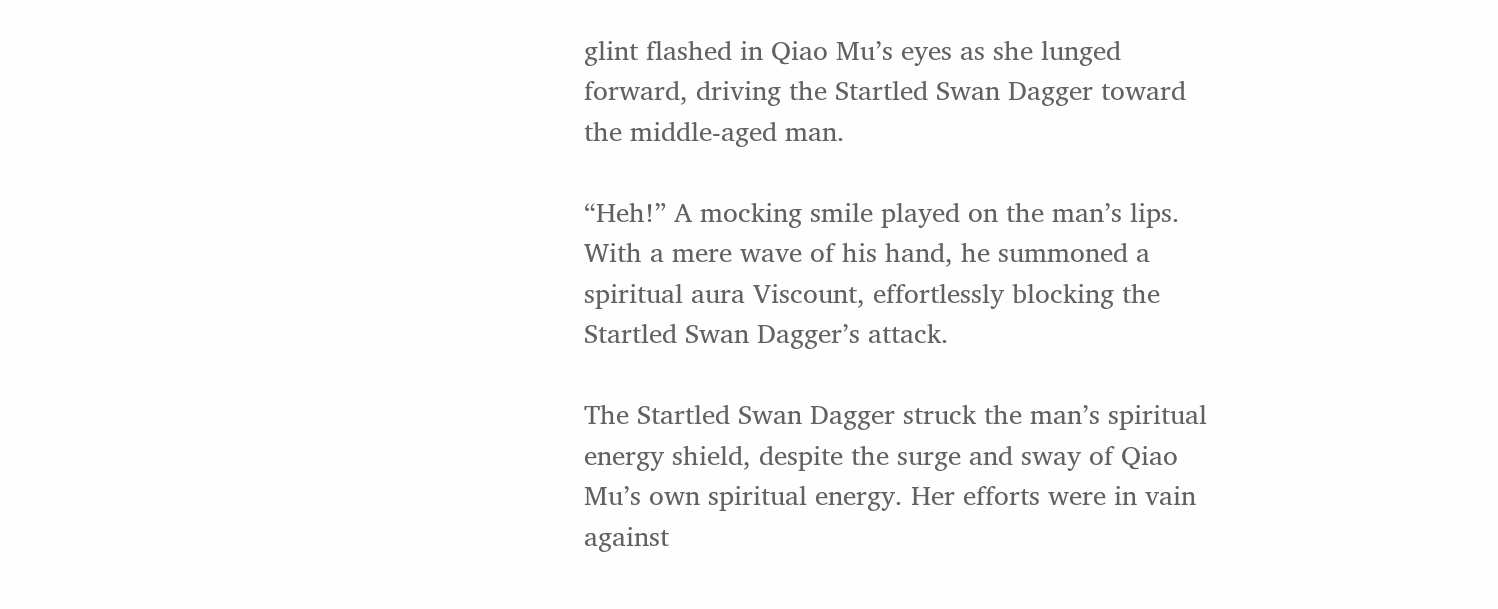glint flashed in Qiao Mu’s eyes as she lunged forward, driving the Startled Swan Dagger toward the middle-aged man.

“Heh!” A mocking smile played on the man’s lips. With a mere wave of his hand, he summoned a spiritual aura Viscount, effortlessly blocking the Startled Swan Dagger’s attack.

The Startled Swan Dagger struck the man’s spiritual energy shield, despite the surge and sway of Qiao Mu’s own spiritual energy. Her efforts were in vain against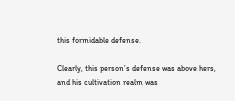this formidable defense.

Clearly, this person’s defense was above hers, and his cultivation realm was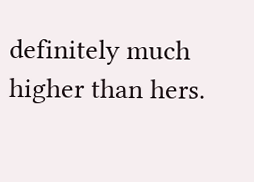definitely much higher than hers.